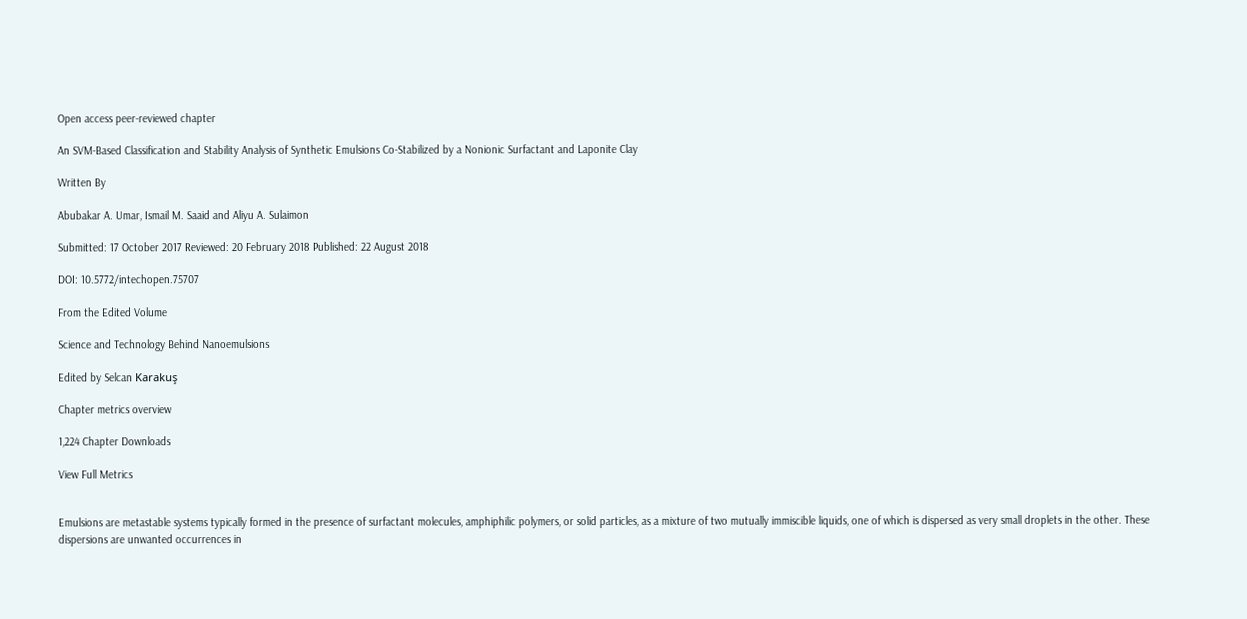Open access peer-reviewed chapter

An SVM-Based Classification and Stability Analysis of Synthetic Emulsions Co-Stabilized by a Nonionic Surfactant and Laponite Clay

Written By

Abubakar A. Umar, Ismail M. Saaid and Aliyu A. Sulaimon

Submitted: 17 October 2017 Reviewed: 20 February 2018 Published: 22 August 2018

DOI: 10.5772/intechopen.75707

From the Edited Volume

Science and Technology Behind Nanoemulsions

Edited by Selcan Karakuş

Chapter metrics overview

1,224 Chapter Downloads

View Full Metrics


Emulsions are metastable systems typically formed in the presence of surfactant molecules, amphiphilic polymers, or solid particles, as a mixture of two mutually immiscible liquids, one of which is dispersed as very small droplets in the other. These dispersions are unwanted occurrences in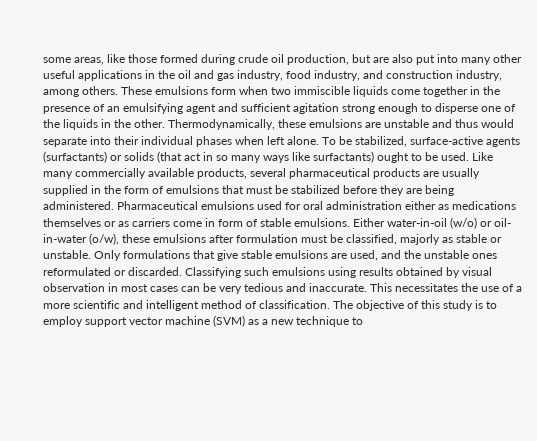some areas, like those formed during crude oil production, but are also put into many other useful applications in the oil and gas industry, food industry, and construction industry, among others. These emulsions form when two immiscible liquids come together in the presence of an emulsifying agent and sufficient agitation strong enough to disperse one of the liquids in the other. Thermodynamically, these emulsions are unstable and thus would separate into their individual phases when left alone. To be stabilized, surface-active agents (surfactants) or solids (that act in so many ways like surfactants) ought to be used. Like many commercially available products, several pharmaceutical products are usually supplied in the form of emulsions that must be stabilized before they are being administered. Pharmaceutical emulsions used for oral administration either as medications themselves or as carriers come in form of stable emulsions. Either water-in-oil (w/o) or oil-in-water (o/w), these emulsions after formulation must be classified, majorly as stable or unstable. Only formulations that give stable emulsions are used, and the unstable ones reformulated or discarded. Classifying such emulsions using results obtained by visual observation in most cases can be very tedious and inaccurate. This necessitates the use of a more scientific and intelligent method of classification. The objective of this study is to employ support vector machine (SVM) as a new technique to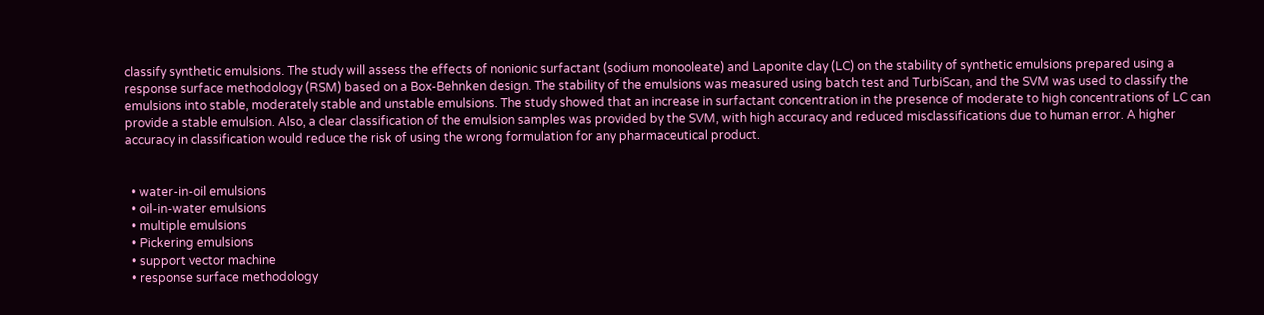classify synthetic emulsions. The study will assess the effects of nonionic surfactant (sodium monooleate) and Laponite clay (LC) on the stability of synthetic emulsions prepared using a response surface methodology (RSM) based on a Box-Behnken design. The stability of the emulsions was measured using batch test and TurbiScan, and the SVM was used to classify the emulsions into stable, moderately stable and unstable emulsions. The study showed that an increase in surfactant concentration in the presence of moderate to high concentrations of LC can provide a stable emulsion. Also, a clear classification of the emulsion samples was provided by the SVM, with high accuracy and reduced misclassifications due to human error. A higher accuracy in classification would reduce the risk of using the wrong formulation for any pharmaceutical product.


  • water-in-oil emulsions
  • oil-in-water emulsions
  • multiple emulsions
  • Pickering emulsions
  • support vector machine
  • response surface methodology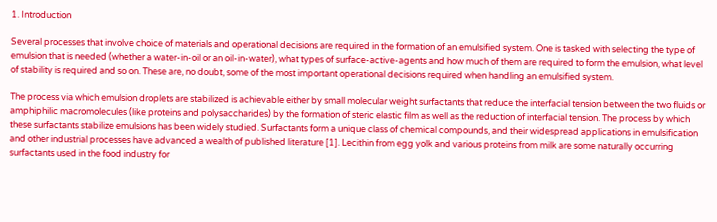1. Introduction

Several processes that involve choice of materials and operational decisions are required in the formation of an emulsified system. One is tasked with selecting the type of emulsion that is needed (whether a water-in-oil or an oil-in-water), what types of surface-active-agents and how much of them are required to form the emulsion, what level of stability is required and so on. These are, no doubt, some of the most important operational decisions required when handling an emulsified system.

The process via which emulsion droplets are stabilized is achievable either by small molecular weight surfactants that reduce the interfacial tension between the two fluids or amphiphilic macromolecules (like proteins and polysaccharides) by the formation of steric elastic film as well as the reduction of interfacial tension. The process by which these surfactants stabilize emulsions has been widely studied. Surfactants form a unique class of chemical compounds, and their widespread applications in emulsification and other industrial processes have advanced a wealth of published literature [1]. Lecithin from egg yolk and various proteins from milk are some naturally occurring surfactants used in the food industry for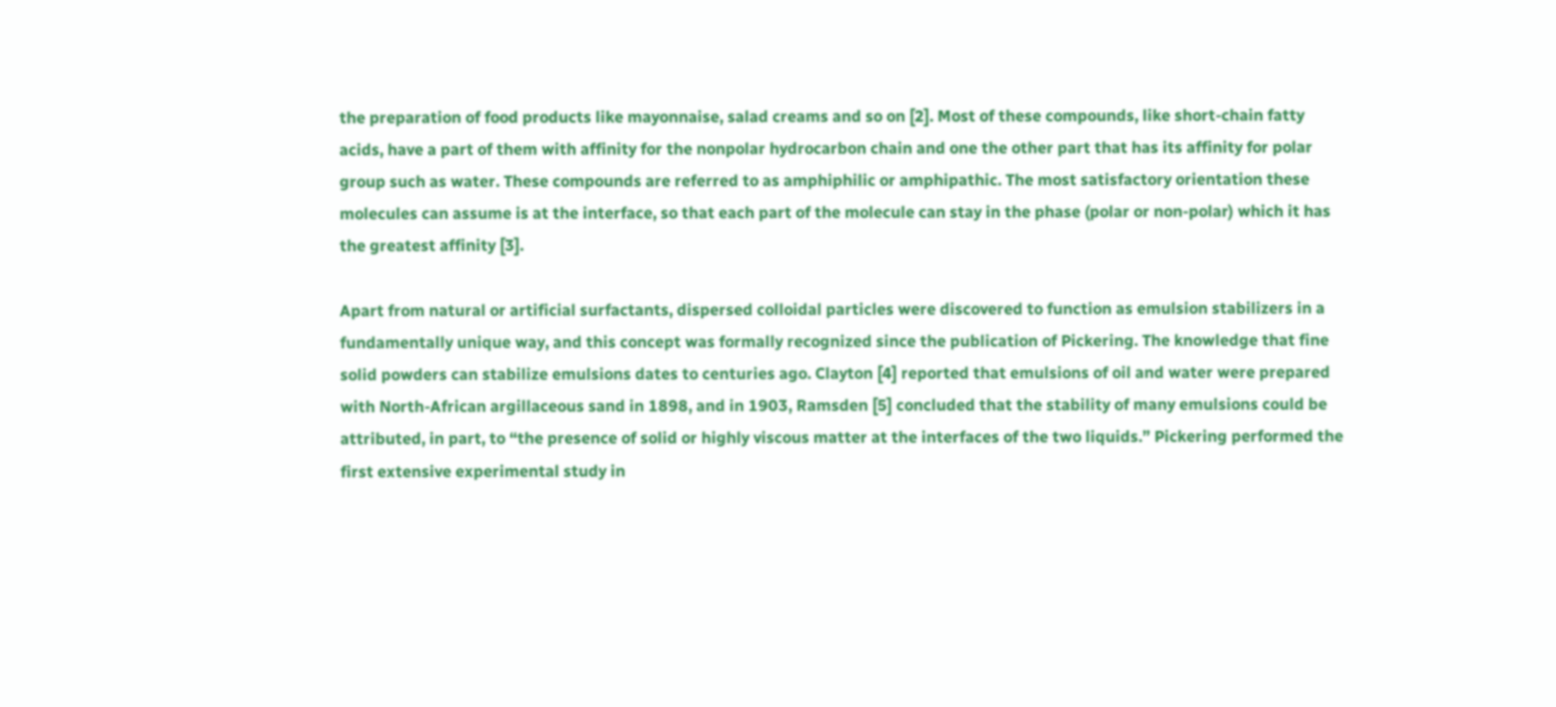the preparation of food products like mayonnaise, salad creams and so on [2]. Most of these compounds, like short-chain fatty acids, have a part of them with affinity for the nonpolar hydrocarbon chain and one the other part that has its affinity for polar group such as water. These compounds are referred to as amphiphilic or amphipathic. The most satisfactory orientation these molecules can assume is at the interface, so that each part of the molecule can stay in the phase (polar or non-polar) which it has the greatest affinity [3].

Apart from natural or artificial surfactants, dispersed colloidal particles were discovered to function as emulsion stabilizers in a fundamentally unique way, and this concept was formally recognized since the publication of Pickering. The knowledge that fine solid powders can stabilize emulsions dates to centuries ago. Clayton [4] reported that emulsions of oil and water were prepared with North-African argillaceous sand in 1898, and in 1903, Ramsden [5] concluded that the stability of many emulsions could be attributed, in part, to “the presence of solid or highly viscous matter at the interfaces of the two liquids.” Pickering performed the first extensive experimental study in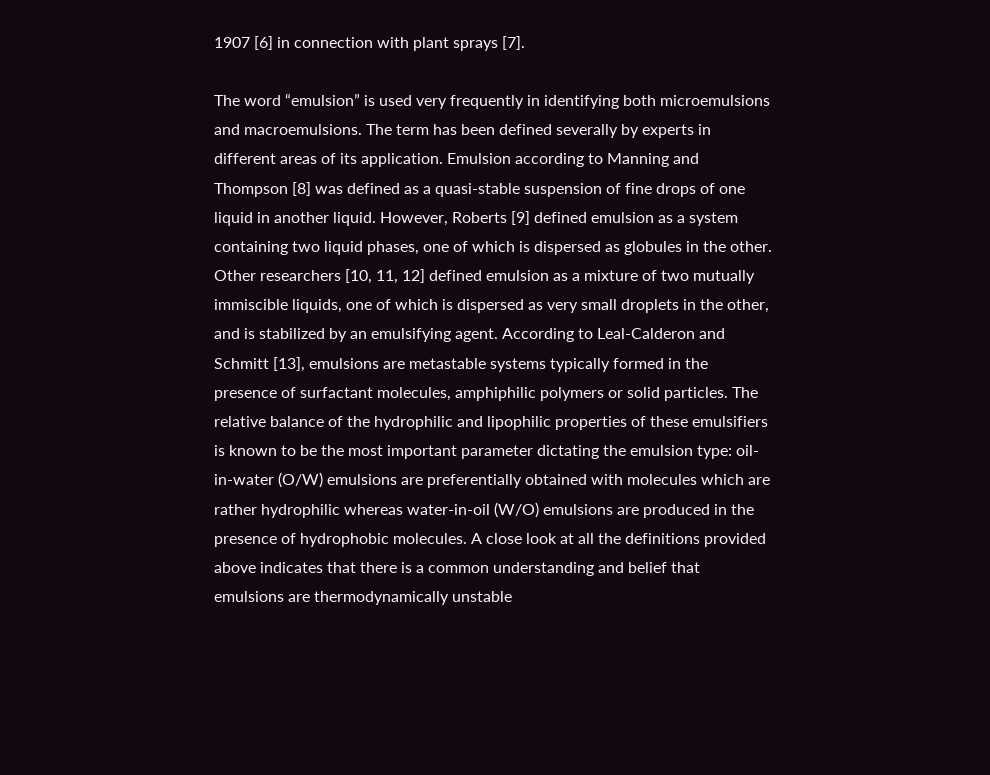1907 [6] in connection with plant sprays [7].

The word “emulsion” is used very frequently in identifying both microemulsions and macroemulsions. The term has been defined severally by experts in different areas of its application. Emulsion according to Manning and Thompson [8] was defined as a quasi-stable suspension of fine drops of one liquid in another liquid. However, Roberts [9] defined emulsion as a system containing two liquid phases, one of which is dispersed as globules in the other. Other researchers [10, 11, 12] defined emulsion as a mixture of two mutually immiscible liquids, one of which is dispersed as very small droplets in the other, and is stabilized by an emulsifying agent. According to Leal-Calderon and Schmitt [13], emulsions are metastable systems typically formed in the presence of surfactant molecules, amphiphilic polymers or solid particles. The relative balance of the hydrophilic and lipophilic properties of these emulsifiers is known to be the most important parameter dictating the emulsion type: oil-in-water (O/W) emulsions are preferentially obtained with molecules which are rather hydrophilic whereas water-in-oil (W/O) emulsions are produced in the presence of hydrophobic molecules. A close look at all the definitions provided above indicates that there is a common understanding and belief that emulsions are thermodynamically unstable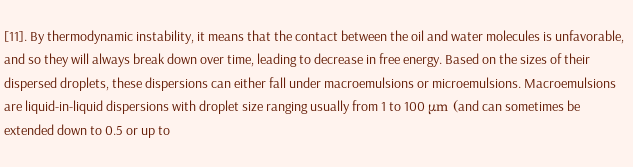[11]. By thermodynamic instability, it means that the contact between the oil and water molecules is unfavorable, and so they will always break down over time, leading to decrease in free energy. Based on the sizes of their dispersed droplets, these dispersions can either fall under macroemulsions or microemulsions. Macroemulsions are liquid-in-liquid dispersions with droplet size ranging usually from 1 to 100 μm (and can sometimes be extended down to 0.5 or up to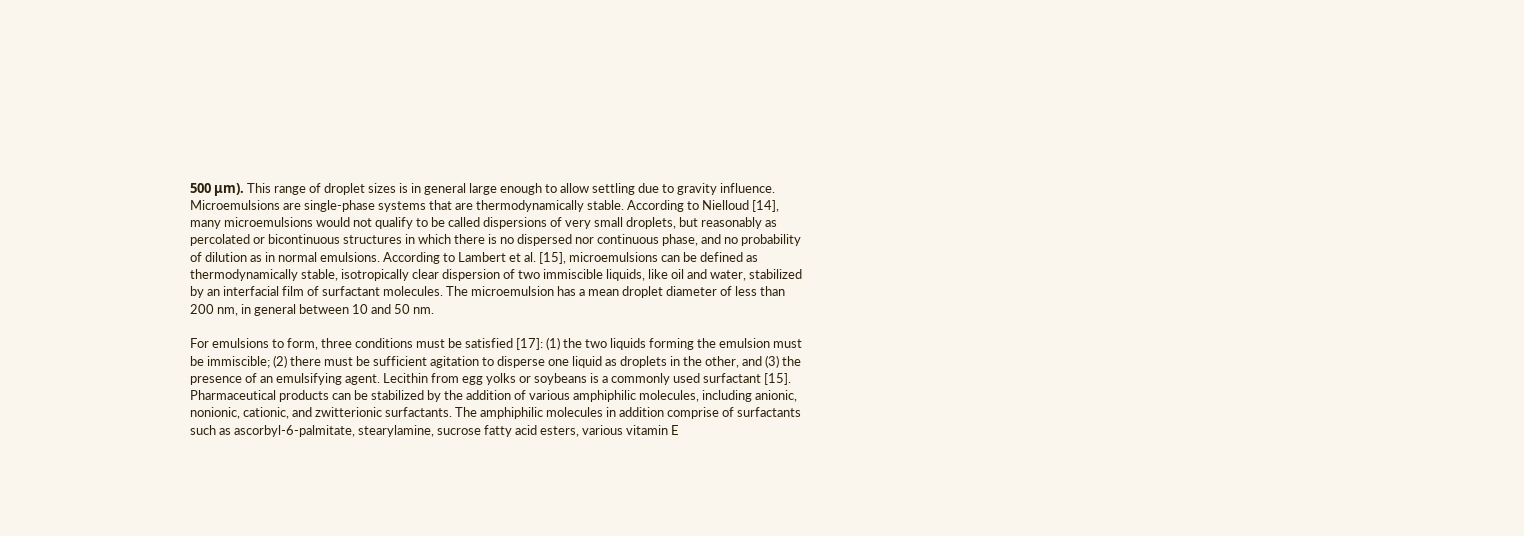500 μm). This range of droplet sizes is in general large enough to allow settling due to gravity influence. Microemulsions are single-phase systems that are thermodynamically stable. According to Nielloud [14], many microemulsions would not qualify to be called dispersions of very small droplets, but reasonably as percolated or bicontinuous structures in which there is no dispersed nor continuous phase, and no probability of dilution as in normal emulsions. According to Lambert et al. [15], microemulsions can be defined as thermodynamically stable, isotropically clear dispersion of two immiscible liquids, like oil and water, stabilized by an interfacial film of surfactant molecules. The microemulsion has a mean droplet diameter of less than 200 nm, in general between 10 and 50 nm.

For emulsions to form, three conditions must be satisfied [17]: (1) the two liquids forming the emulsion must be immiscible; (2) there must be sufficient agitation to disperse one liquid as droplets in the other, and (3) the presence of an emulsifying agent. Lecithin from egg yolks or soybeans is a commonly used surfactant [15]. Pharmaceutical products can be stabilized by the addition of various amphiphilic molecules, including anionic, nonionic, cationic, and zwitterionic surfactants. The amphiphilic molecules in addition comprise of surfactants such as ascorbyl-6-palmitate, stearylamine, sucrose fatty acid esters, various vitamin E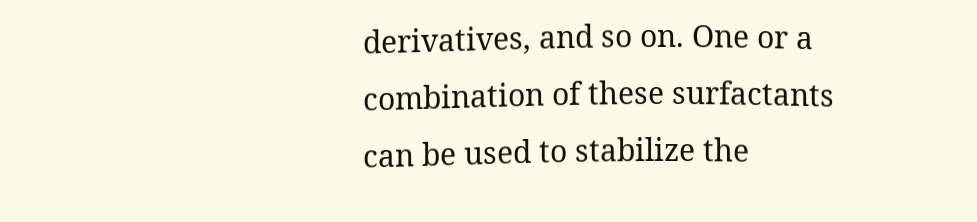derivatives, and so on. One or a combination of these surfactants can be used to stabilize the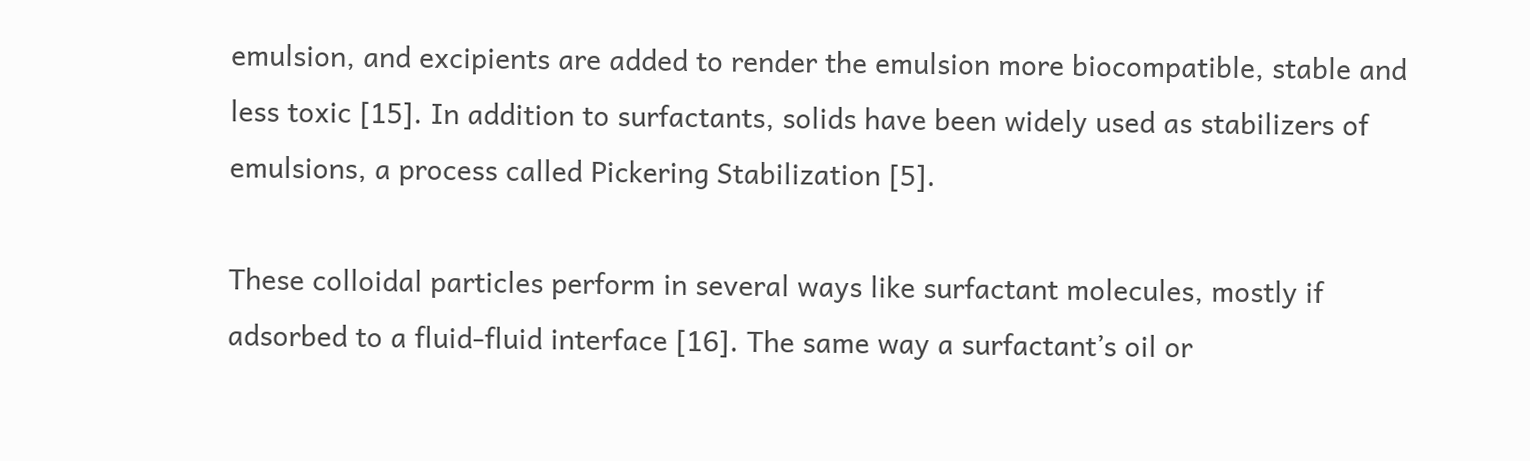emulsion, and excipients are added to render the emulsion more biocompatible, stable and less toxic [15]. In addition to surfactants, solids have been widely used as stabilizers of emulsions, a process called Pickering Stabilization [5].

These colloidal particles perform in several ways like surfactant molecules, mostly if adsorbed to a fluid-fluid interface [16]. The same way a surfactant’s oil or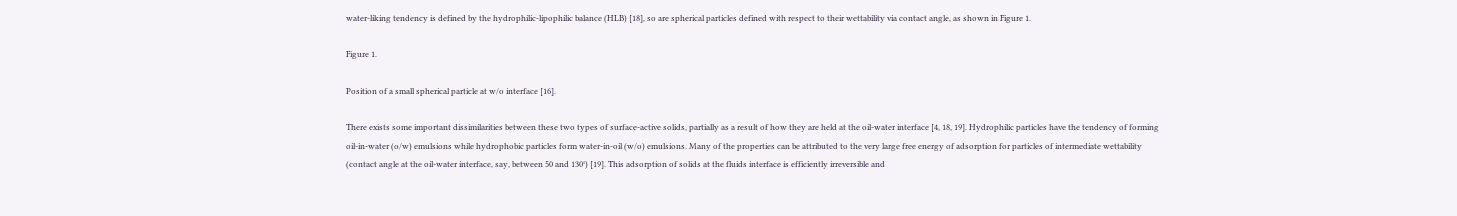water-liking tendency is defined by the hydrophilic-lipophilic balance (HLB) [18], so are spherical particles defined with respect to their wettability via contact angle, as shown in Figure 1.

Figure 1.

Position of a small spherical particle at w/o interface [16].

There exists some important dissimilarities between these two types of surface-active solids, partially as a result of how they are held at the oil-water interface [4, 18, 19]. Hydrophilic particles have the tendency of forming oil-in-water (o/w) emulsions while hydrophobic particles form water-in-oil (w/o) emulsions. Many of the properties can be attributed to the very large free energy of adsorption for particles of intermediate wettability (contact angle at the oil-water interface, say, between 50 and 130°) [19]. This adsorption of solids at the fluids interface is efficiently irreversible and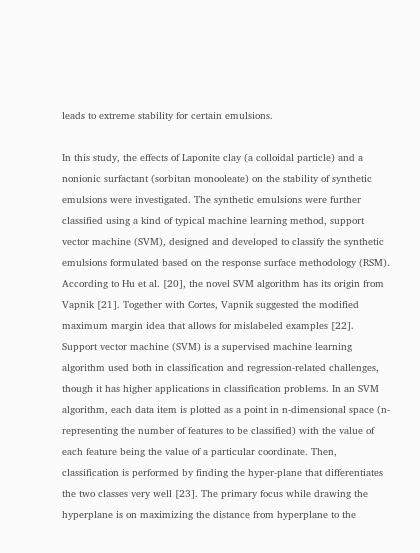leads to extreme stability for certain emulsions.

In this study, the effects of Laponite clay (a colloidal particle) and a nonionic surfactant (sorbitan monooleate) on the stability of synthetic emulsions were investigated. The synthetic emulsions were further classified using a kind of typical machine learning method, support vector machine (SVM), designed and developed to classify the synthetic emulsions formulated based on the response surface methodology (RSM). According to Hu et al. [20], the novel SVM algorithm has its origin from Vapnik [21]. Together with Cortes, Vapnik suggested the modified maximum margin idea that allows for mislabeled examples [22]. Support vector machine (SVM) is a supervised machine learning algorithm used both in classification and regression-related challenges, though it has higher applications in classification problems. In an SVM algorithm, each data item is plotted as a point in n-dimensional space (n- representing the number of features to be classified) with the value of each feature being the value of a particular coordinate. Then, classification is performed by finding the hyper-plane that differentiates the two classes very well [23]. The primary focus while drawing the hyperplane is on maximizing the distance from hyperplane to the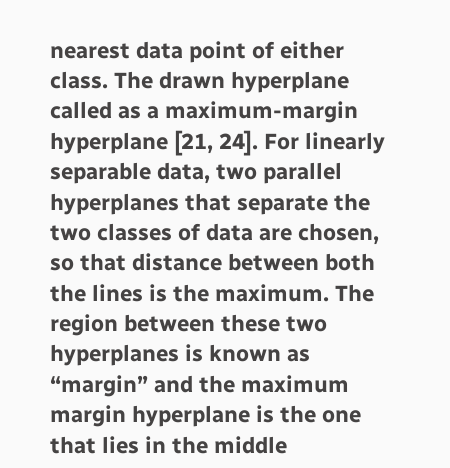nearest data point of either class. The drawn hyperplane called as a maximum-margin hyperplane [21, 24]. For linearly separable data, two parallel hyperplanes that separate the two classes of data are chosen, so that distance between both the lines is the maximum. The region between these two hyperplanes is known as “margin” and the maximum margin hyperplane is the one that lies in the middle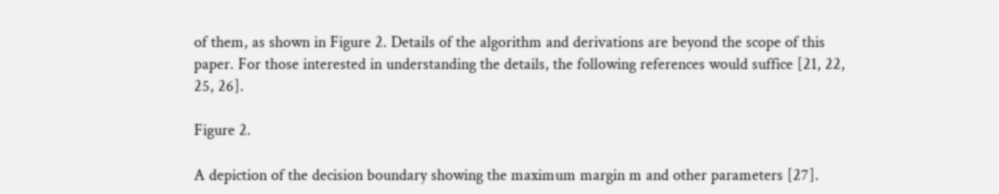of them, as shown in Figure 2. Details of the algorithm and derivations are beyond the scope of this paper. For those interested in understanding the details, the following references would suffice [21, 22, 25, 26].

Figure 2.

A depiction of the decision boundary showing the maximum margin m and other parameters [27].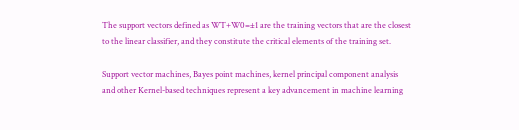The support vectors defined as WT+W0=±1 are the training vectors that are the closest to the linear classifier, and they constitute the critical elements of the training set.

Support vector machines, Bayes point machines, kernel principal component analysis and other Kernel-based techniques represent a key advancement in machine learning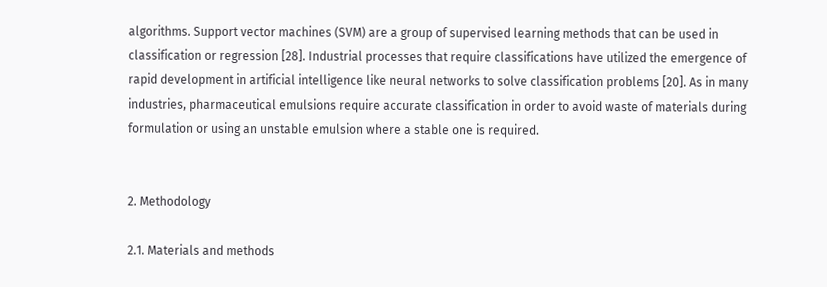algorithms. Support vector machines (SVM) are a group of supervised learning methods that can be used in classification or regression [28]. Industrial processes that require classifications have utilized the emergence of rapid development in artificial intelligence like neural networks to solve classification problems [20]. As in many industries, pharmaceutical emulsions require accurate classification in order to avoid waste of materials during formulation or using an unstable emulsion where a stable one is required.


2. Methodology

2.1. Materials and methods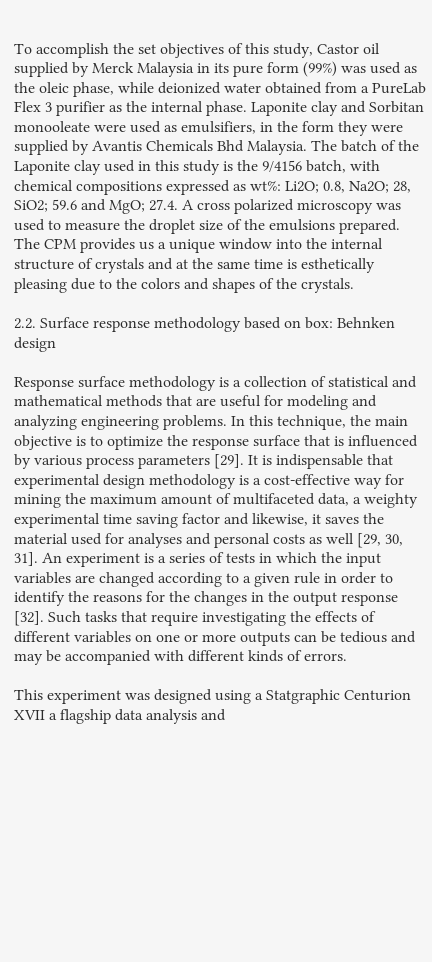To accomplish the set objectives of this study, Castor oil supplied by Merck Malaysia in its pure form (99%) was used as the oleic phase, while deionized water obtained from a PureLab Flex 3 purifier as the internal phase. Laponite clay and Sorbitan monooleate were used as emulsifiers, in the form they were supplied by Avantis Chemicals Bhd Malaysia. The batch of the Laponite clay used in this study is the 9/4156 batch, with chemical compositions expressed as wt%: Li2O; 0.8, Na2O; 28, SiO2; 59.6 and MgO; 27.4. A cross polarized microscopy was used to measure the droplet size of the emulsions prepared. The CPM provides us a unique window into the internal structure of crystals and at the same time is esthetically pleasing due to the colors and shapes of the crystals.

2.2. Surface response methodology based on box: Behnken design

Response surface methodology is a collection of statistical and mathematical methods that are useful for modeling and analyzing engineering problems. In this technique, the main objective is to optimize the response surface that is influenced by various process parameters [29]. It is indispensable that experimental design methodology is a cost-effective way for mining the maximum amount of multifaceted data, a weighty experimental time saving factor and likewise, it saves the material used for analyses and personal costs as well [29, 30, 31]. An experiment is a series of tests in which the input variables are changed according to a given rule in order to identify the reasons for the changes in the output response [32]. Such tasks that require investigating the effects of different variables on one or more outputs can be tedious and may be accompanied with different kinds of errors.

This experiment was designed using a Statgraphic Centurion XVII a flagship data analysis and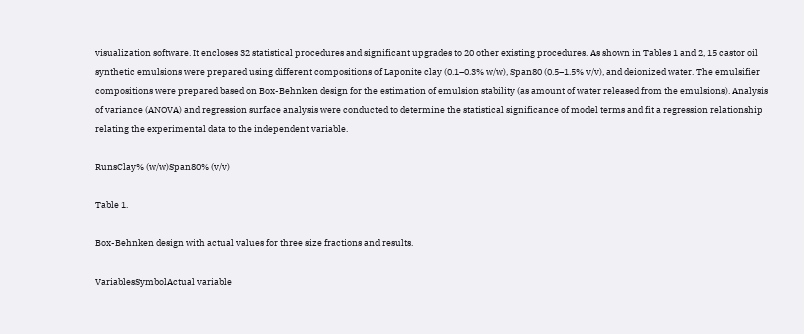visualization software. It encloses 32 statistical procedures and significant upgrades to 20 other existing procedures. As shown in Tables 1 and 2, 15 castor oil synthetic emulsions were prepared using different compositions of Laponite clay (0.1–0.3% w/w), Span80 (0.5–1.5% v/v), and deionized water. The emulsifier compositions were prepared based on Box-Behnken design for the estimation of emulsion stability (as amount of water released from the emulsions). Analysis of variance (ANOVA) and regression surface analysis were conducted to determine the statistical significance of model terms and fit a regression relationship relating the experimental data to the independent variable.

RunsClay% (w/w)Span80% (v/v)

Table 1.

Box-Behnken design with actual values for three size fractions and results.

VariablesSymbolActual variable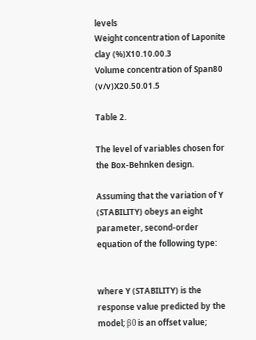levels
Weight concentration of Laponite clay (%)X10.10.00.3
Volume concentration of Span80 (v/v)X20.50.01.5

Table 2.

The level of variables chosen for the Box-Behnken design.

Assuming that the variation of Y (STABILITY) obeys an eight parameter, second-order equation of the following type:


where Y (STABILITY) is the response value predicted by the model; β0 is an offset value;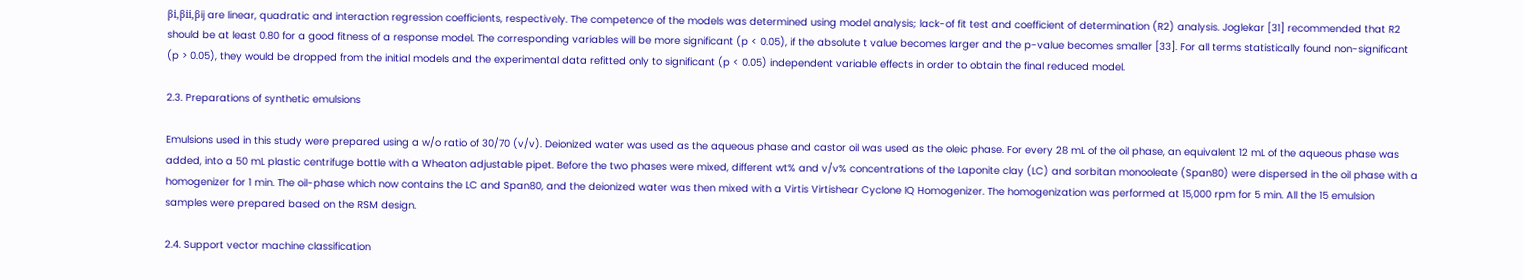βi,βii,βij are linear, quadratic and interaction regression coefficients, respectively. The competence of the models was determined using model analysis; lack-of fit test and coefficient of determination (R2) analysis. Joglekar [31] recommended that R2 should be at least 0.80 for a good fitness of a response model. The corresponding variables will be more significant (p < 0.05), if the absolute t value becomes larger and the p-value becomes smaller [33]. For all terms statistically found non-significant (p > 0.05), they would be dropped from the initial models and the experimental data refitted only to significant (p < 0.05) independent variable effects in order to obtain the final reduced model.

2.3. Preparations of synthetic emulsions

Emulsions used in this study were prepared using a w/o ratio of 30/70 (v/v). Deionized water was used as the aqueous phase and castor oil was used as the oleic phase. For every 28 mL of the oil phase, an equivalent 12 mL of the aqueous phase was added, into a 50 mL plastic centrifuge bottle with a Wheaton adjustable pipet. Before the two phases were mixed, different wt% and v/v% concentrations of the Laponite clay (LC) and sorbitan monooleate (Span80) were dispersed in the oil phase with a homogenizer for 1 min. The oil-phase which now contains the LC and Span80, and the deionized water was then mixed with a Virtis Virtishear Cyclone IQ Homogenizer. The homogenization was performed at 15,000 rpm for 5 min. All the 15 emulsion samples were prepared based on the RSM design.

2.4. Support vector machine classification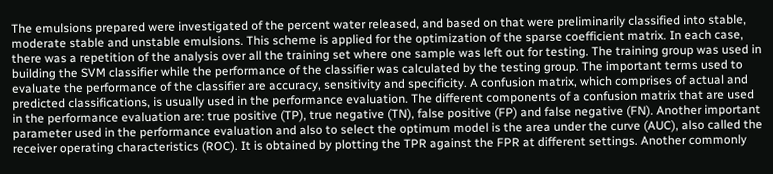The emulsions prepared were investigated of the percent water released, and based on that were preliminarily classified into stable, moderate stable and unstable emulsions. This scheme is applied for the optimization of the sparse coefficient matrix. In each case, there was a repetition of the analysis over all the training set where one sample was left out for testing. The training group was used in building the SVM classifier while the performance of the classifier was calculated by the testing group. The important terms used to evaluate the performance of the classifier are accuracy, sensitivity and specificity. A confusion matrix, which comprises of actual and predicted classifications, is usually used in the performance evaluation. The different components of a confusion matrix that are used in the performance evaluation are: true positive (TP), true negative (TN), false positive (FP) and false negative (FN). Another important parameter used in the performance evaluation and also to select the optimum model is the area under the curve (AUC), also called the receiver operating characteristics (ROC). It is obtained by plotting the TPR against the FPR at different settings. Another commonly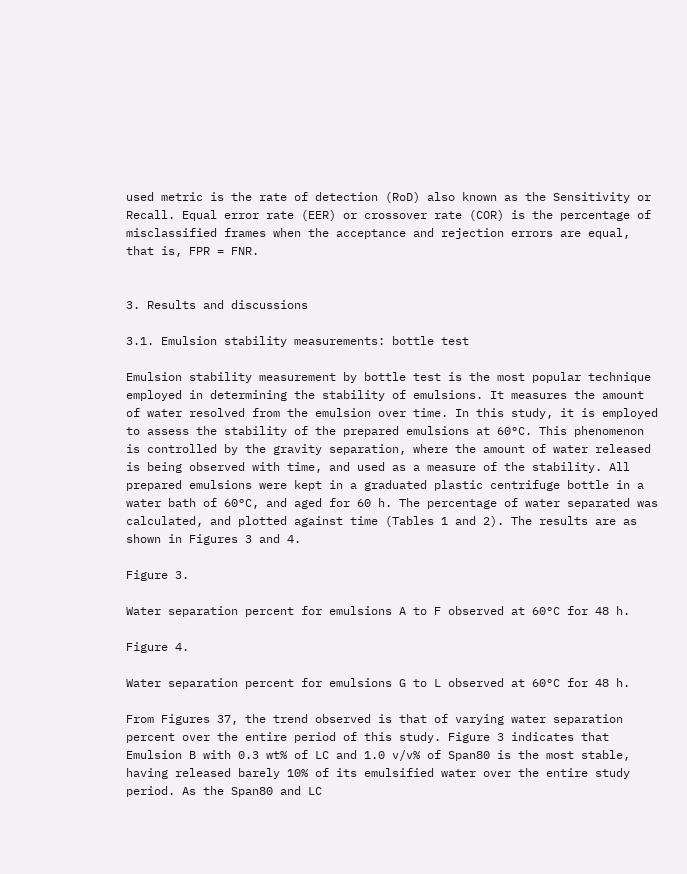used metric is the rate of detection (RoD) also known as the Sensitivity or Recall. Equal error rate (EER) or crossover rate (COR) is the percentage of misclassified frames when the acceptance and rejection errors are equal, that is, FPR = FNR.


3. Results and discussions

3.1. Emulsion stability measurements: bottle test

Emulsion stability measurement by bottle test is the most popular technique employed in determining the stability of emulsions. It measures the amount of water resolved from the emulsion over time. In this study, it is employed to assess the stability of the prepared emulsions at 60°C. This phenomenon is controlled by the gravity separation, where the amount of water released is being observed with time, and used as a measure of the stability. All prepared emulsions were kept in a graduated plastic centrifuge bottle in a water bath of 60°C, and aged for 60 h. The percentage of water separated was calculated, and plotted against time (Tables 1 and 2). The results are as shown in Figures 3 and 4.

Figure 3.

Water separation percent for emulsions A to F observed at 60°C for 48 h.

Figure 4.

Water separation percent for emulsions G to L observed at 60°C for 48 h.

From Figures 37, the trend observed is that of varying water separation percent over the entire period of this study. Figure 3 indicates that Emulsion B with 0.3 wt% of LC and 1.0 v/v% of Span80 is the most stable, having released barely 10% of its emulsified water over the entire study period. As the Span80 and LC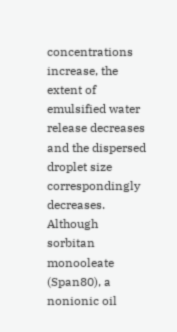concentrations increase, the extent of emulsified water release decreases and the dispersed droplet size correspondingly decreases. Although sorbitan monooleate (Span80), a nonionic oil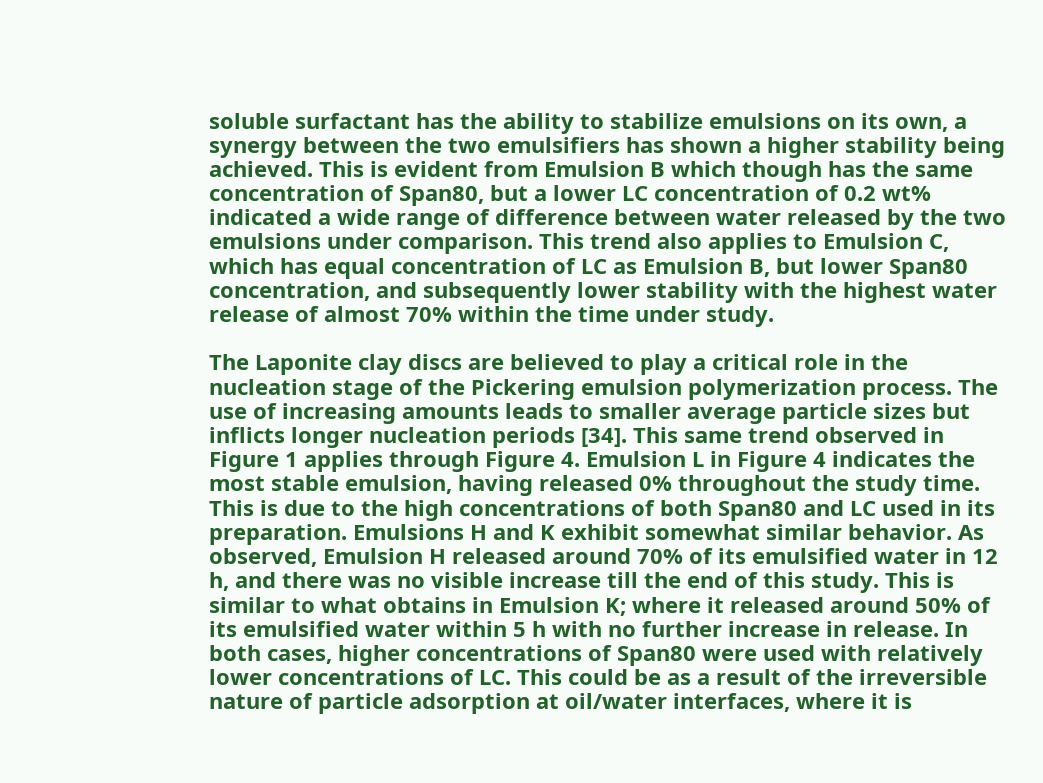soluble surfactant has the ability to stabilize emulsions on its own, a synergy between the two emulsifiers has shown a higher stability being achieved. This is evident from Emulsion B which though has the same concentration of Span80, but a lower LC concentration of 0.2 wt% indicated a wide range of difference between water released by the two emulsions under comparison. This trend also applies to Emulsion C, which has equal concentration of LC as Emulsion B, but lower Span80 concentration, and subsequently lower stability with the highest water release of almost 70% within the time under study.

The Laponite clay discs are believed to play a critical role in the nucleation stage of the Pickering emulsion polymerization process. The use of increasing amounts leads to smaller average particle sizes but inflicts longer nucleation periods [34]. This same trend observed in Figure 1 applies through Figure 4. Emulsion L in Figure 4 indicates the most stable emulsion, having released 0% throughout the study time. This is due to the high concentrations of both Span80 and LC used in its preparation. Emulsions H and K exhibit somewhat similar behavior. As observed, Emulsion H released around 70% of its emulsified water in 12 h, and there was no visible increase till the end of this study. This is similar to what obtains in Emulsion K; where it released around 50% of its emulsified water within 5 h with no further increase in release. In both cases, higher concentrations of Span80 were used with relatively lower concentrations of LC. This could be as a result of the irreversible nature of particle adsorption at oil/water interfaces, where it is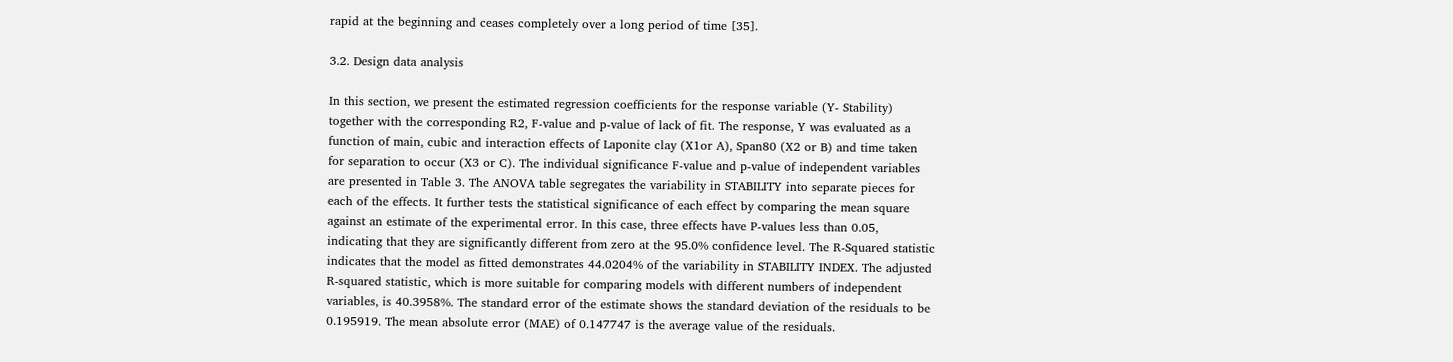rapid at the beginning and ceases completely over a long period of time [35].

3.2. Design data analysis

In this section, we present the estimated regression coefficients for the response variable (Y- Stability) together with the corresponding R2, F-value and p-value of lack of fit. The response, Y was evaluated as a function of main, cubic and interaction effects of Laponite clay (X1or A), Span80 (X2 or B) and time taken for separation to occur (X3 or C). The individual significance F-value and p-value of independent variables are presented in Table 3. The ANOVA table segregates the variability in STABILITY into separate pieces for each of the effects. It further tests the statistical significance of each effect by comparing the mean square against an estimate of the experimental error. In this case, three effects have P-values less than 0.05, indicating that they are significantly different from zero at the 95.0% confidence level. The R-Squared statistic indicates that the model as fitted demonstrates 44.0204% of the variability in STABILITY INDEX. The adjusted R-squared statistic, which is more suitable for comparing models with different numbers of independent variables, is 40.3958%. The standard error of the estimate shows the standard deviation of the residuals to be 0.195919. The mean absolute error (MAE) of 0.147747 is the average value of the residuals.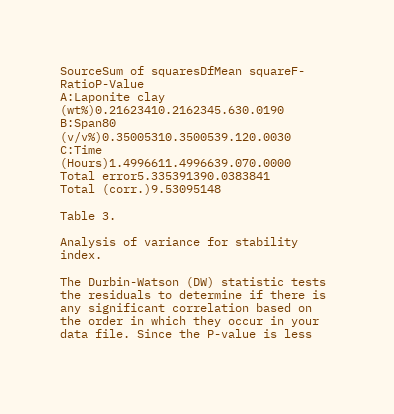SourceSum of squaresDfMean squareF-RatioP-Value
A:Laponite clay (wt%)0.21623410.2162345.630.0190
B:Span80 (v/v%)0.35005310.3500539.120.0030
C:Time (Hours)1.4996611.4996639.070.0000
Total error5.335391390.0383841
Total (corr.)9.53095148

Table 3.

Analysis of variance for stability index.

The Durbin-Watson (DW) statistic tests the residuals to determine if there is any significant correlation based on the order in which they occur in your data file. Since the P-value is less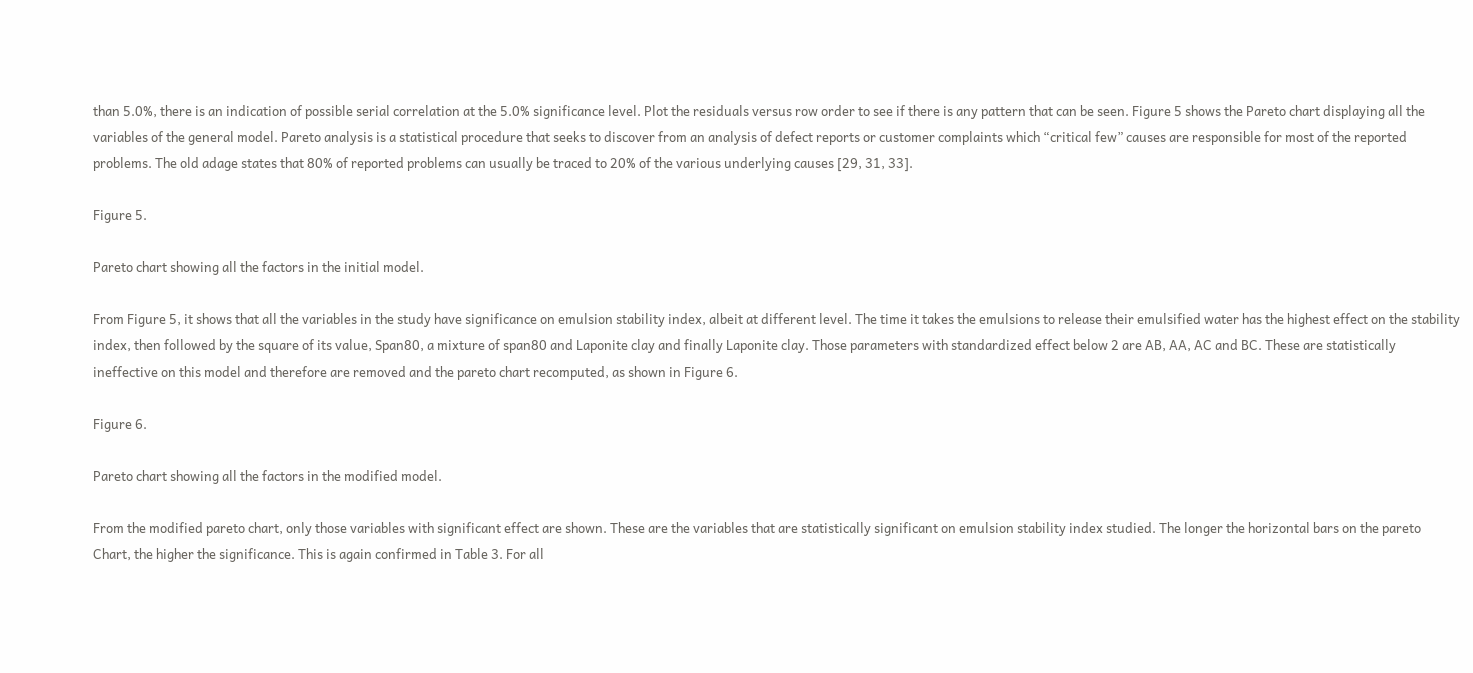than 5.0%, there is an indication of possible serial correlation at the 5.0% significance level. Plot the residuals versus row order to see if there is any pattern that can be seen. Figure 5 shows the Pareto chart displaying all the variables of the general model. Pareto analysis is a statistical procedure that seeks to discover from an analysis of defect reports or customer complaints which “critical few” causes are responsible for most of the reported problems. The old adage states that 80% of reported problems can usually be traced to 20% of the various underlying causes [29, 31, 33].

Figure 5.

Pareto chart showing all the factors in the initial model.

From Figure 5, it shows that all the variables in the study have significance on emulsion stability index, albeit at different level. The time it takes the emulsions to release their emulsified water has the highest effect on the stability index, then followed by the square of its value, Span80, a mixture of span80 and Laponite clay and finally Laponite clay. Those parameters with standardized effect below 2 are AB, AA, AC and BC. These are statistically ineffective on this model and therefore are removed and the pareto chart recomputed, as shown in Figure 6.

Figure 6.

Pareto chart showing all the factors in the modified model.

From the modified pareto chart, only those variables with significant effect are shown. These are the variables that are statistically significant on emulsion stability index studied. The longer the horizontal bars on the pareto Chart, the higher the significance. This is again confirmed in Table 3. For all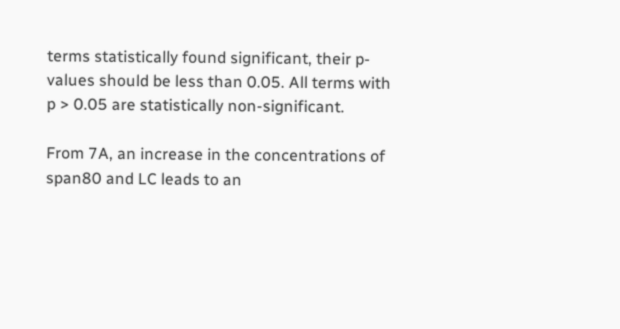terms statistically found significant, their p-values should be less than 0.05. All terms with p > 0.05 are statistically non-significant.

From 7A, an increase in the concentrations of span80 and LC leads to an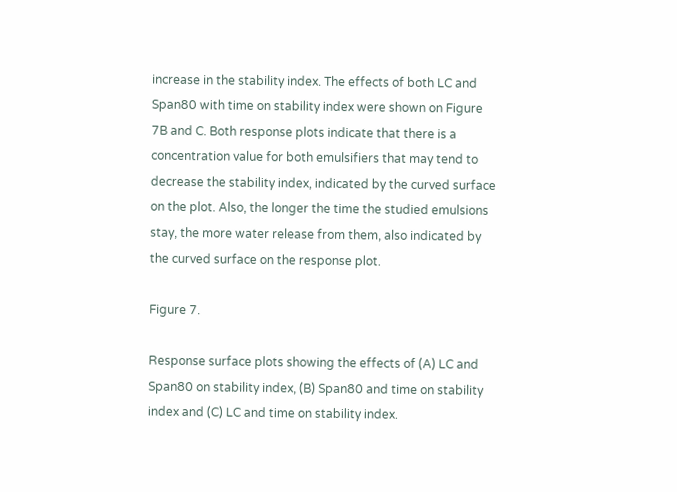increase in the stability index. The effects of both LC and Span80 with time on stability index were shown on Figure 7B and C. Both response plots indicate that there is a concentration value for both emulsifiers that may tend to decrease the stability index, indicated by the curved surface on the plot. Also, the longer the time the studied emulsions stay, the more water release from them, also indicated by the curved surface on the response plot.

Figure 7.

Response surface plots showing the effects of (A) LC and Span80 on stability index, (B) Span80 and time on stability index and (C) LC and time on stability index.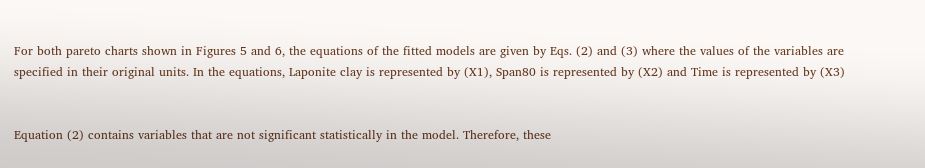For both pareto charts shown in Figures 5 and 6, the equations of the fitted models are given by Eqs. (2) and (3) where the values of the variables are specified in their original units. In the equations, Laponite clay is represented by (X1), Span80 is represented by (X2) and Time is represented by (X3)


Equation (2) contains variables that are not significant statistically in the model. Therefore, these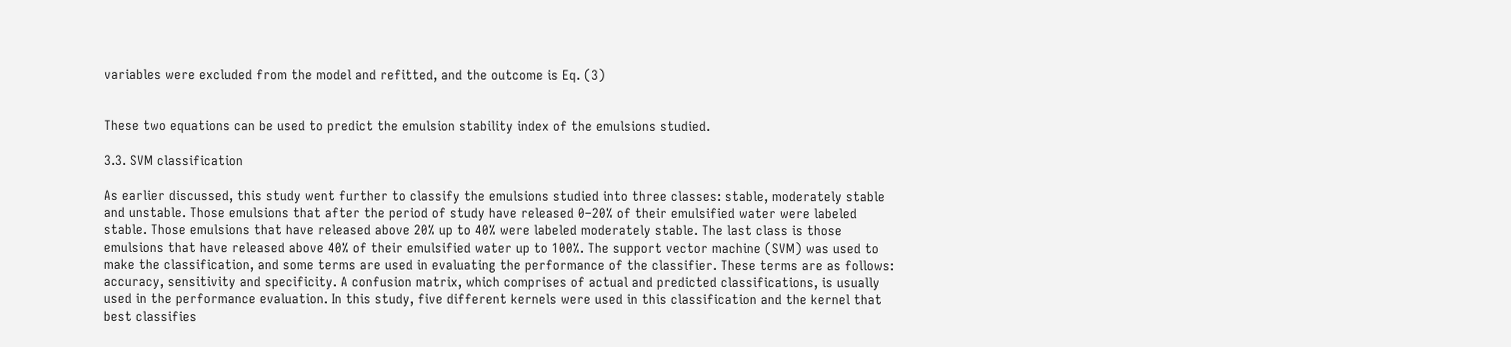variables were excluded from the model and refitted, and the outcome is Eq. (3)


These two equations can be used to predict the emulsion stability index of the emulsions studied.

3.3. SVM classification

As earlier discussed, this study went further to classify the emulsions studied into three classes: stable, moderately stable and unstable. Those emulsions that after the period of study have released 0–20% of their emulsified water were labeled stable. Those emulsions that have released above 20% up to 40% were labeled moderately stable. The last class is those emulsions that have released above 40% of their emulsified water up to 100%. The support vector machine (SVM) was used to make the classification, and some terms are used in evaluating the performance of the classifier. These terms are as follows: accuracy, sensitivity and specificity. A confusion matrix, which comprises of actual and predicted classifications, is usually used in the performance evaluation. In this study, five different kernels were used in this classification and the kernel that best classifies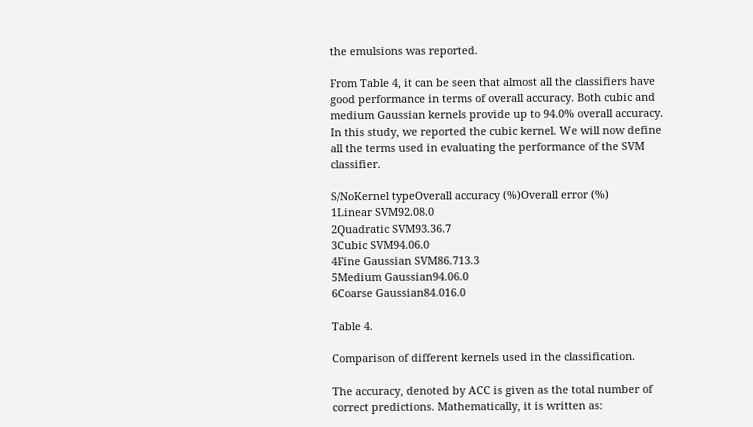the emulsions was reported.

From Table 4, it can be seen that almost all the classifiers have good performance in terms of overall accuracy. Both cubic and medium Gaussian kernels provide up to 94.0% overall accuracy. In this study, we reported the cubic kernel. We will now define all the terms used in evaluating the performance of the SVM classifier.

S/NoKernel typeOverall accuracy (%)Overall error (%)
1Linear SVM92.08.0
2Quadratic SVM93.36.7
3Cubic SVM94.06.0
4Fine Gaussian SVM86.713.3
5Medium Gaussian94.06.0
6Coarse Gaussian84.016.0

Table 4.

Comparison of different kernels used in the classification.

The accuracy, denoted by ACC is given as the total number of correct predictions. Mathematically, it is written as: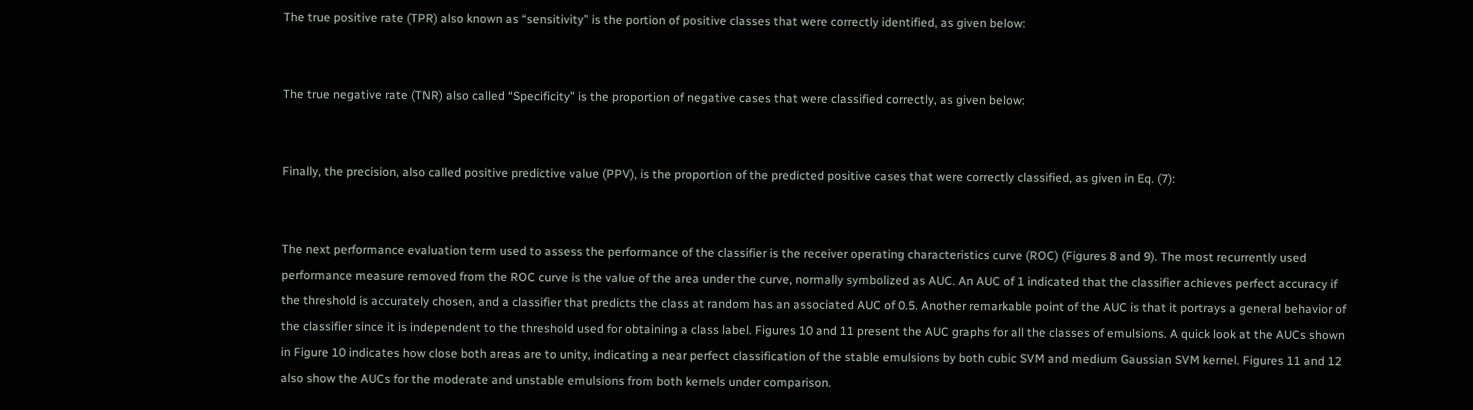The true positive rate (TPR) also known as “sensitivity” is the portion of positive classes that were correctly identified, as given below:


The true negative rate (TNR) also called “Specificity” is the proportion of negative cases that were classified correctly, as given below:


Finally, the precision, also called positive predictive value (PPV), is the proportion of the predicted positive cases that were correctly classified, as given in Eq. (7):


The next performance evaluation term used to assess the performance of the classifier is the receiver operating characteristics curve (ROC) (Figures 8 and 9). The most recurrently used performance measure removed from the ROC curve is the value of the area under the curve, normally symbolized as AUC. An AUC of 1 indicated that the classifier achieves perfect accuracy if the threshold is accurately chosen, and a classifier that predicts the class at random has an associated AUC of 0.5. Another remarkable point of the AUC is that it portrays a general behavior of the classifier since it is independent to the threshold used for obtaining a class label. Figures 10 and 11 present the AUC graphs for all the classes of emulsions. A quick look at the AUCs shown in Figure 10 indicates how close both areas are to unity, indicating a near perfect classification of the stable emulsions by both cubic SVM and medium Gaussian SVM kernel. Figures 11 and 12 also show the AUCs for the moderate and unstable emulsions from both kernels under comparison.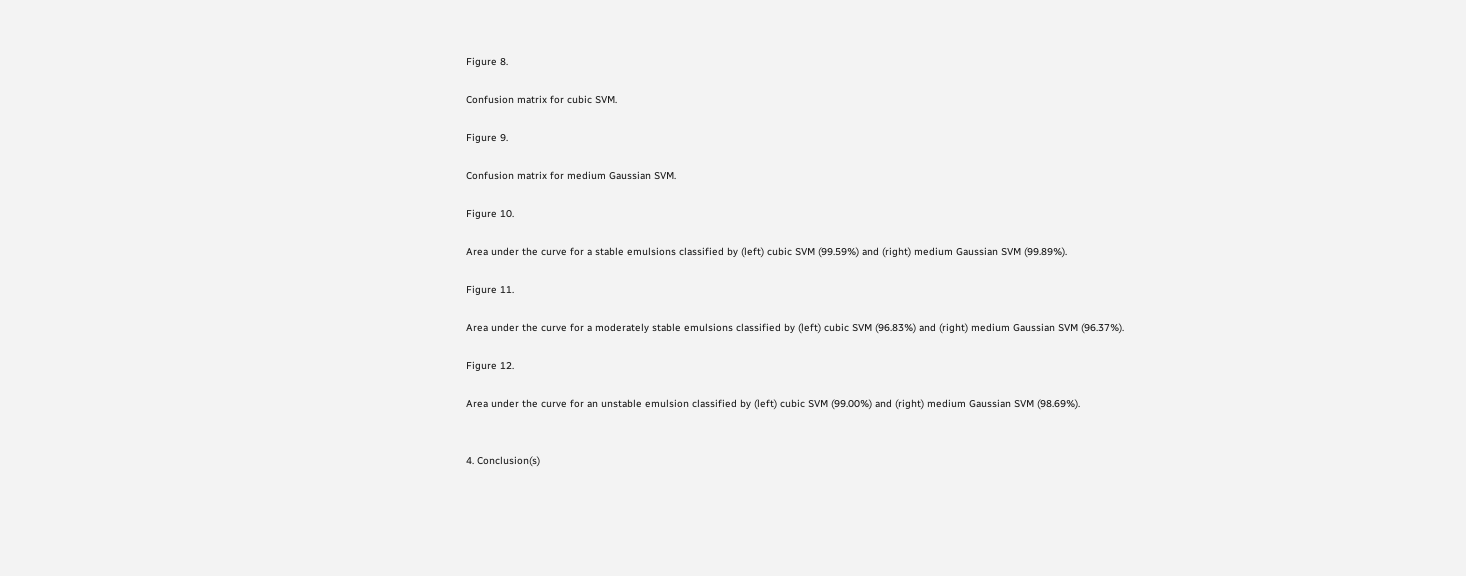Figure 8.

Confusion matrix for cubic SVM.

Figure 9.

Confusion matrix for medium Gaussian SVM.

Figure 10.

Area under the curve for a stable emulsions classified by (left) cubic SVM (99.59%) and (right) medium Gaussian SVM (99.89%).

Figure 11.

Area under the curve for a moderately stable emulsions classified by (left) cubic SVM (96.83%) and (right) medium Gaussian SVM (96.37%).

Figure 12.

Area under the curve for an unstable emulsion classified by (left) cubic SVM (99.00%) and (right) medium Gaussian SVM (98.69%).


4. Conclusion(s)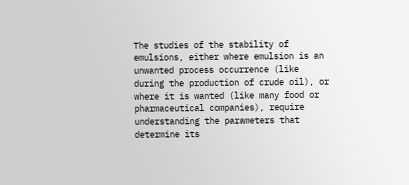The studies of the stability of emulsions, either where emulsion is an unwanted process occurrence (like during the production of crude oil), or where it is wanted (like many food or pharmaceutical companies), require understanding the parameters that determine its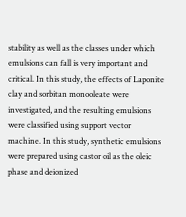stability as well as the classes under which emulsions can fall is very important and critical. In this study, the effects of Laponite clay and sorbitan monooleate were investigated, and the resulting emulsions were classified using support vector machine. In this study, synthetic emulsions were prepared using castor oil as the oleic phase and deionized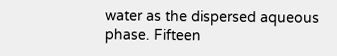water as the dispersed aqueous phase. Fifteen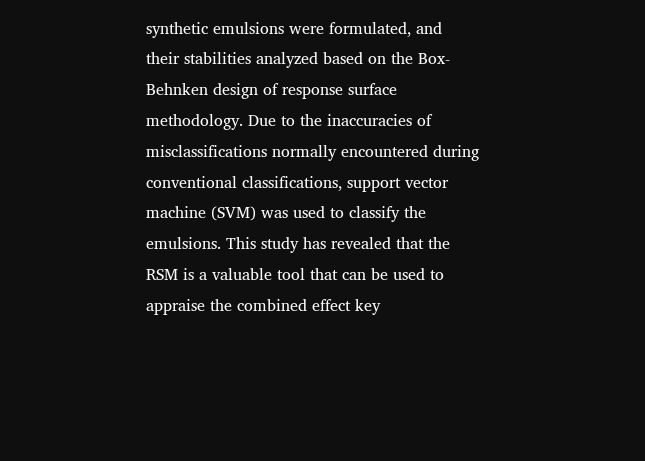synthetic emulsions were formulated, and their stabilities analyzed based on the Box-Behnken design of response surface methodology. Due to the inaccuracies of misclassifications normally encountered during conventional classifications, support vector machine (SVM) was used to classify the emulsions. This study has revealed that the RSM is a valuable tool that can be used to appraise the combined effect key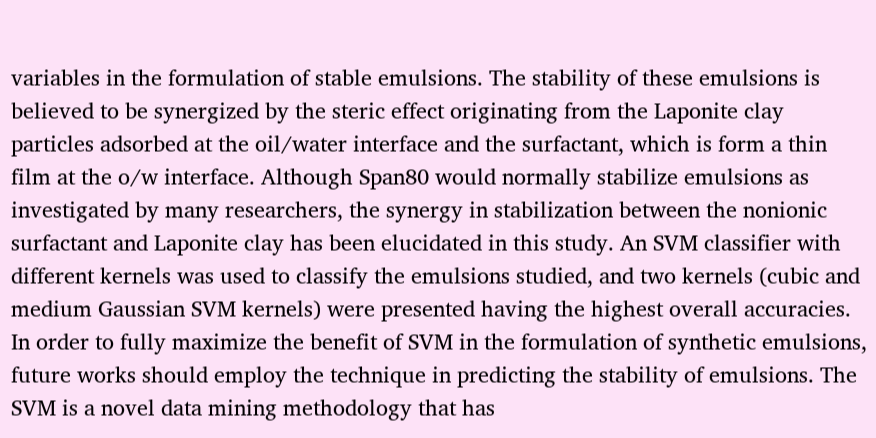variables in the formulation of stable emulsions. The stability of these emulsions is believed to be synergized by the steric effect originating from the Laponite clay particles adsorbed at the oil/water interface and the surfactant, which is form a thin film at the o/w interface. Although Span80 would normally stabilize emulsions as investigated by many researchers, the synergy in stabilization between the nonionic surfactant and Laponite clay has been elucidated in this study. An SVM classifier with different kernels was used to classify the emulsions studied, and two kernels (cubic and medium Gaussian SVM kernels) were presented having the highest overall accuracies. In order to fully maximize the benefit of SVM in the formulation of synthetic emulsions, future works should employ the technique in predicting the stability of emulsions. The SVM is a novel data mining methodology that has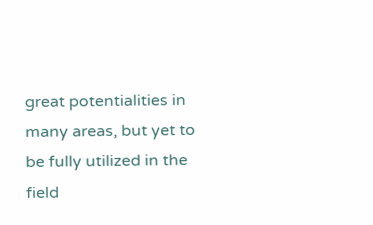great potentialities in many areas, but yet to be fully utilized in the field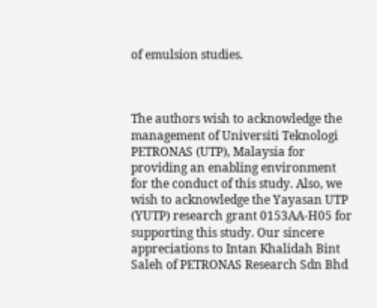of emulsion studies.



The authors wish to acknowledge the management of Universiti Teknologi PETRONAS (UTP), Malaysia for providing an enabling environment for the conduct of this study. Also, we wish to acknowledge the Yayasan UTP (YUTP) research grant 0153AA-H05 for supporting this study. Our sincere appreciations to Intan Khalidah Bint Saleh of PETRONAS Research Sdn Bhd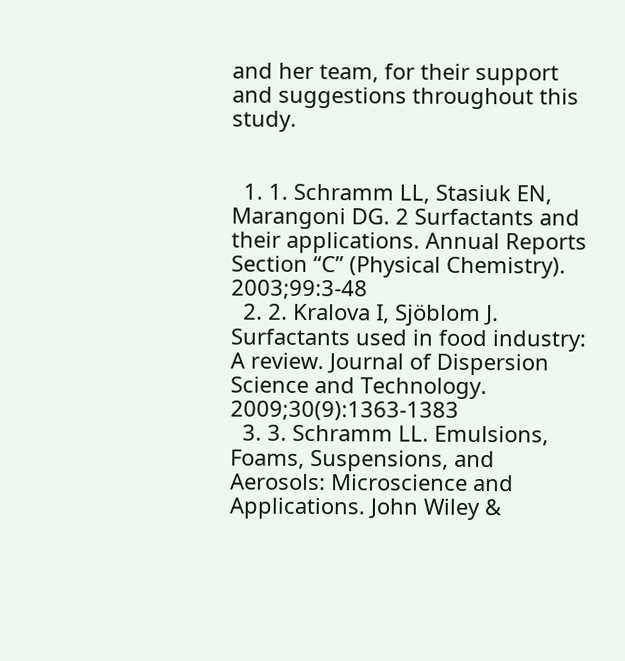and her team, for their support and suggestions throughout this study.


  1. 1. Schramm LL, Stasiuk EN, Marangoni DG. 2 Surfactants and their applications. Annual Reports Section “C” (Physical Chemistry). 2003;99:3-48
  2. 2. Kralova I, Sjöblom J. Surfactants used in food industry: A review. Journal of Dispersion Science and Technology. 2009;30(9):1363-1383
  3. 3. Schramm LL. Emulsions, Foams, Suspensions, and Aerosols: Microscience and Applications. John Wiley &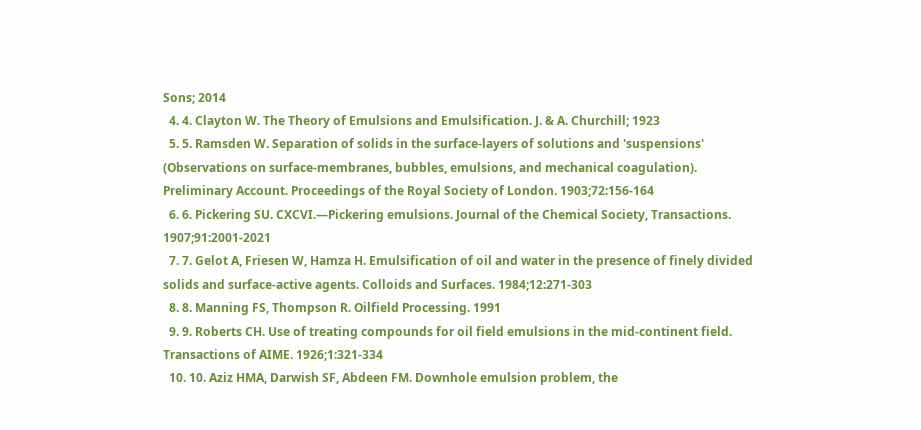Sons; 2014
  4. 4. Clayton W. The Theory of Emulsions and Emulsification. J. & A. Churchill; 1923
  5. 5. Ramsden W. Separation of solids in the surface-layers of solutions and 'suspensions' (Observations on surface-membranes, bubbles, emulsions, and mechanical coagulation). Preliminary Account. Proceedings of the Royal Society of London. 1903;72:156-164
  6. 6. Pickering SU. CXCVI.—Pickering emulsions. Journal of the Chemical Society, Transactions. 1907;91:2001-2021
  7. 7. Gelot A, Friesen W, Hamza H. Emulsification of oil and water in the presence of finely divided solids and surface-active agents. Colloids and Surfaces. 1984;12:271-303
  8. 8. Manning FS, Thompson R. Oilfield Processing. 1991
  9. 9. Roberts CH. Use of treating compounds for oil field emulsions in the mid-continent field. Transactions of AIME. 1926;1:321-334
  10. 10. Aziz HMA, Darwish SF, Abdeen FM. Downhole emulsion problem, the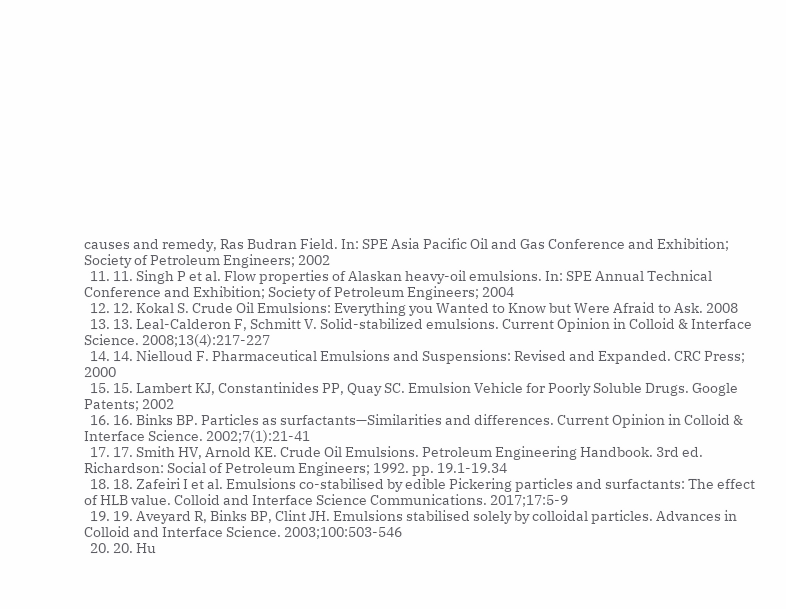causes and remedy, Ras Budran Field. In: SPE Asia Pacific Oil and Gas Conference and Exhibition; Society of Petroleum Engineers; 2002
  11. 11. Singh P et al. Flow properties of Alaskan heavy-oil emulsions. In: SPE Annual Technical Conference and Exhibition; Society of Petroleum Engineers; 2004
  12. 12. Kokal S. Crude Oil Emulsions: Everything you Wanted to Know but Were Afraid to Ask. 2008
  13. 13. Leal-Calderon F, Schmitt V. Solid-stabilized emulsions. Current Opinion in Colloid & Interface Science. 2008;13(4):217-227
  14. 14. Nielloud F. Pharmaceutical Emulsions and Suspensions: Revised and Expanded. CRC Press; 2000
  15. 15. Lambert KJ, Constantinides PP, Quay SC. Emulsion Vehicle for Poorly Soluble Drugs. Google Patents; 2002
  16. 16. Binks BP. Particles as surfactants—Similarities and differences. Current Opinion in Colloid & Interface Science. 2002;7(1):21-41
  17. 17. Smith HV, Arnold KE. Crude Oil Emulsions. Petroleum Engineering Handbook. 3rd ed. Richardson: Social of Petroleum Engineers; 1992. pp. 19.1-19.34
  18. 18. Zafeiri I et al. Emulsions co-stabilised by edible Pickering particles and surfactants: The effect of HLB value. Colloid and Interface Science Communications. 2017;17:5-9
  19. 19. Aveyard R, Binks BP, Clint JH. Emulsions stabilised solely by colloidal particles. Advances in Colloid and Interface Science. 2003;100:503-546
  20. 20. Hu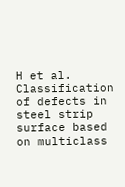H et al. Classification of defects in steel strip surface based on multiclass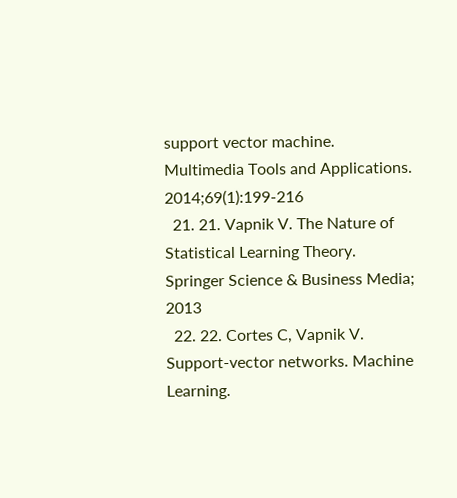support vector machine. Multimedia Tools and Applications. 2014;69(1):199-216
  21. 21. Vapnik V. The Nature of Statistical Learning Theory. Springer Science & Business Media; 2013
  22. 22. Cortes C, Vapnik V. Support-vector networks. Machine Learning.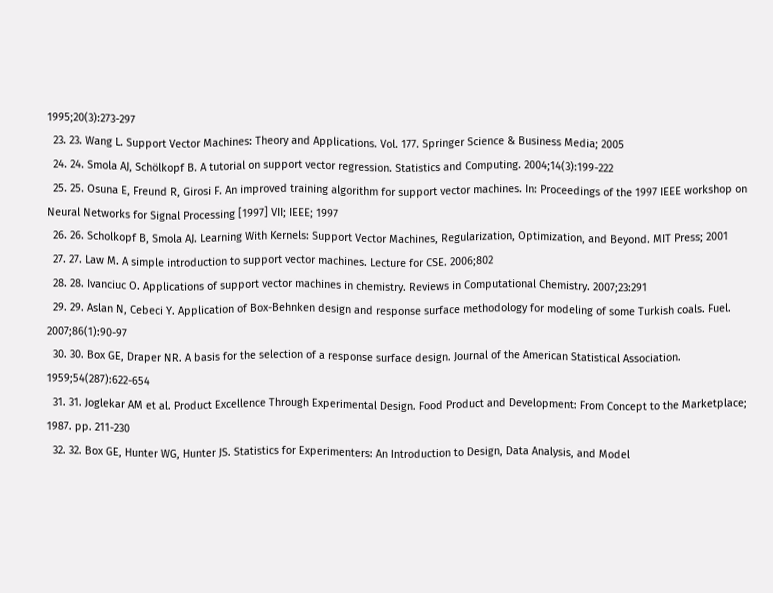1995;20(3):273-297
  23. 23. Wang L. Support Vector Machines: Theory and Applications. Vol. 177. Springer Science & Business Media; 2005
  24. 24. Smola AJ, Schölkopf B. A tutorial on support vector regression. Statistics and Computing. 2004;14(3):199-222
  25. 25. Osuna E, Freund R, Girosi F. An improved training algorithm for support vector machines. In: Proceedings of the 1997 IEEE workshop on Neural Networks for Signal Processing [1997] VII; IEEE; 1997
  26. 26. Scholkopf B, Smola AJ. Learning With Kernels: Support Vector Machines, Regularization, Optimization, and Beyond. MIT Press; 2001
  27. 27. Law M. A simple introduction to support vector machines. Lecture for CSE. 2006;802
  28. 28. Ivanciuc O. Applications of support vector machines in chemistry. Reviews in Computational Chemistry. 2007;23:291
  29. 29. Aslan N, Cebeci Y. Application of Box-Behnken design and response surface methodology for modeling of some Turkish coals. Fuel. 2007;86(1):90-97
  30. 30. Box GE, Draper NR. A basis for the selection of a response surface design. Journal of the American Statistical Association. 1959;54(287):622-654
  31. 31. Joglekar AM et al. Product Excellence Through Experimental Design. Food Product and Development: From Concept to the Marketplace; 1987. pp. 211-230
  32. 32. Box GE, Hunter WG, Hunter JS. Statistics for Experimenters: An Introduction to Design, Data Analysis, and Model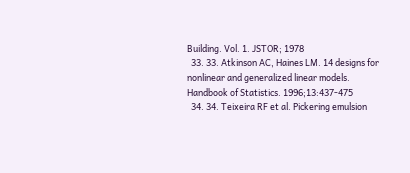Building. Vol. 1. JSTOR; 1978
  33. 33. Atkinson AC, Haines LM. 14 designs for nonlinear and generalized linear models. Handbook of Statistics. 1996;13:437-475
  34. 34. Teixeira RF et al. Pickering emulsion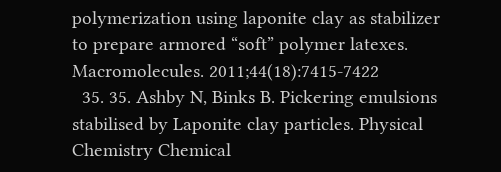polymerization using laponite clay as stabilizer to prepare armored “soft” polymer latexes. Macromolecules. 2011;44(18):7415-7422
  35. 35. Ashby N, Binks B. Pickering emulsions stabilised by Laponite clay particles. Physical Chemistry Chemical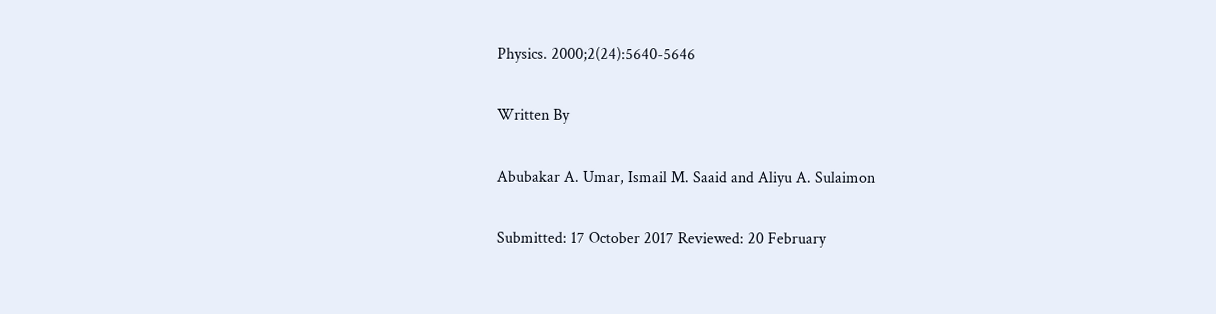Physics. 2000;2(24):5640-5646

Written By

Abubakar A. Umar, Ismail M. Saaid and Aliyu A. Sulaimon

Submitted: 17 October 2017 Reviewed: 20 February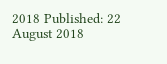2018 Published: 22 August 2018